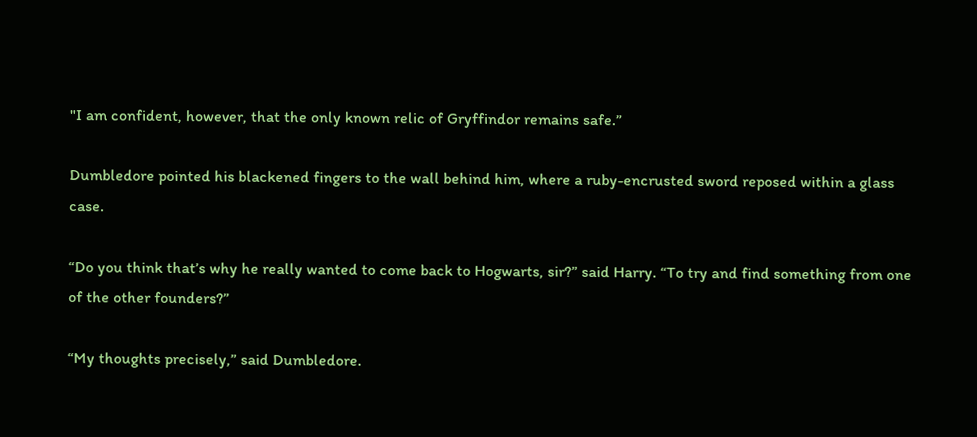"I am confident, however, that the only known relic of Gryffindor remains safe.”

Dumbledore pointed his blackened fingers to the wall behind him, where a ruby-encrusted sword reposed within a glass case.

“Do you think that’s why he really wanted to come back to Hogwarts, sir?” said Harry. “To try and find something from one of the other founders?”

“My thoughts precisely,” said Dumbledore.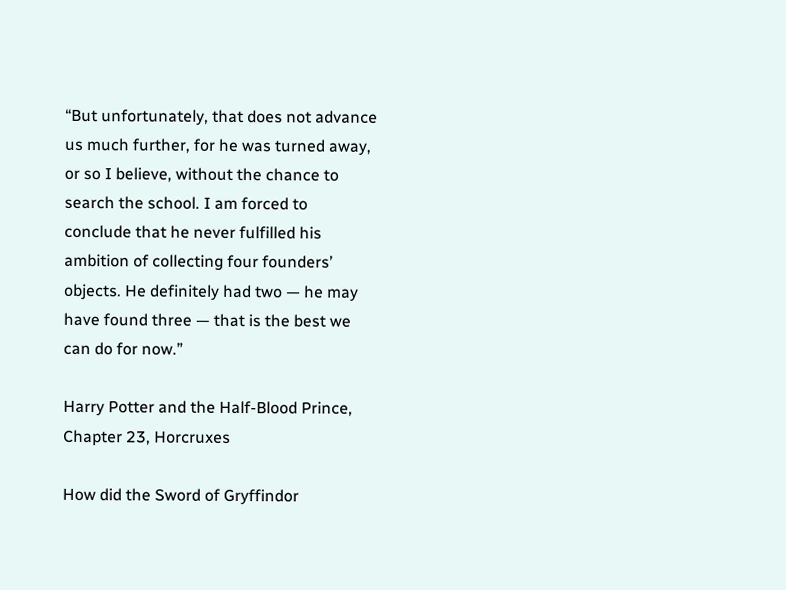“But unfortunately, that does not advance us much further, for he was turned away, or so I believe, without the chance to search the school. I am forced to conclude that he never fulfilled his ambition of collecting four founders’ objects. He definitely had two — he may have found three — that is the best we can do for now.”

Harry Potter and the Half-Blood Prince, Chapter 23, Horcruxes

How did the Sword of Gryffindor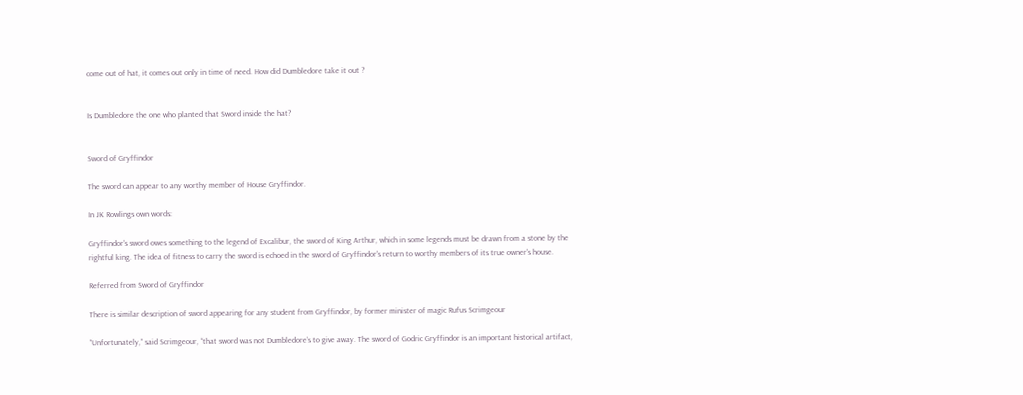come out of hat, it comes out only in time of need. How did Dumbledore take it out ?


Is Dumbledore the one who planted that Sword inside the hat?


Sword of Gryffindor

The sword can appear to any worthy member of House Gryffindor.

In JK Rowlings own words:

Gryffindor's sword owes something to the legend of Excalibur, the sword of King Arthur, which in some legends must be drawn from a stone by the rightful king. The idea of fitness to carry the sword is echoed in the sword of Gryffindor's return to worthy members of its true owner's house.

Referred from Sword of Gryffindor

There is similar description of sword appearing for any student from Gryffindor, by former minister of magic Rufus Scrimgeour

“Unfortunately,” said Scrimgeour, “that sword was not Dumbledore’s to give away. The sword of Godric Gryffindor is an important historical artifact,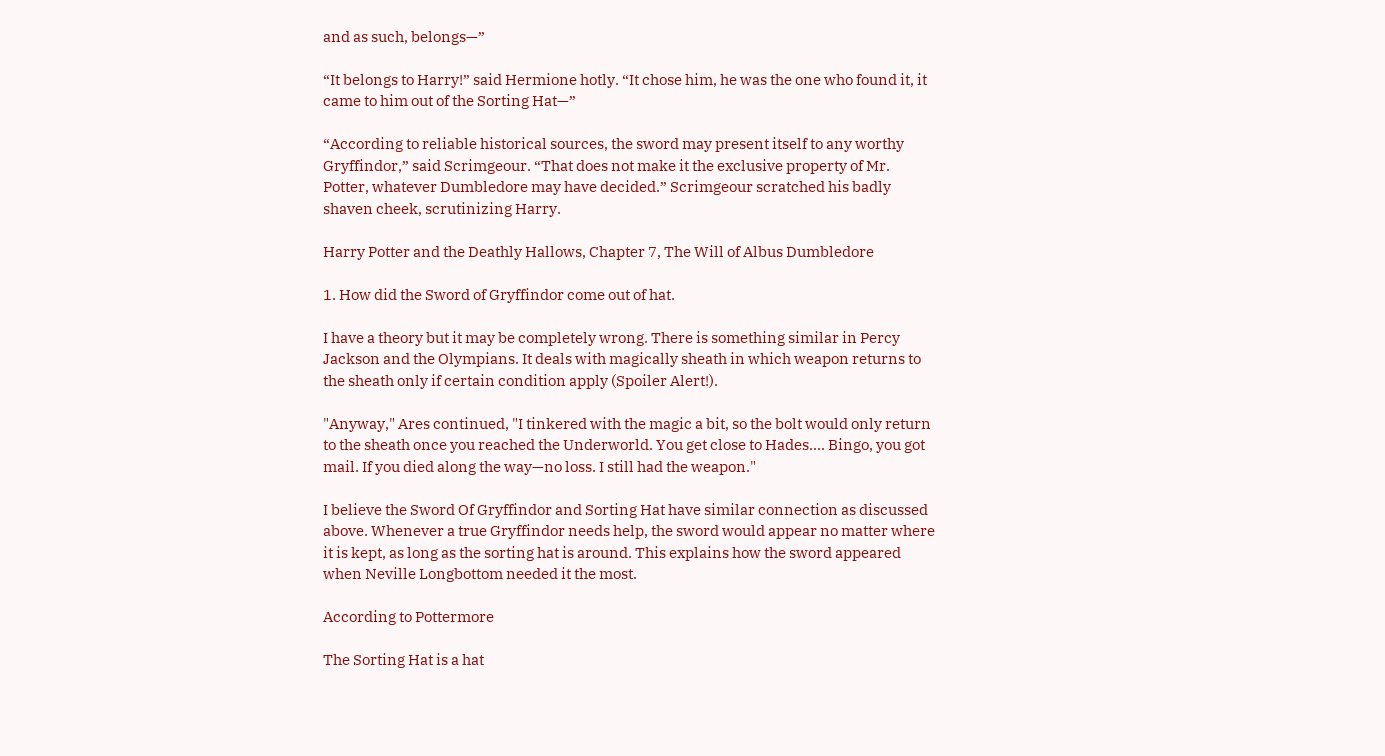and as such, belongs—”

“It belongs to Harry!” said Hermione hotly. “It chose him, he was the one who found it, it came to him out of the Sorting Hat—”

“According to reliable historical sources, the sword may present itself to any worthy Gryffindor,” said Scrimgeour. “That does not make it the exclusive property of Mr. Potter, whatever Dumbledore may have decided.” Scrimgeour scratched his badly shaven cheek, scrutinizing Harry.

Harry Potter and the Deathly Hallows, Chapter 7, The Will of Albus Dumbledore

1. How did the Sword of Gryffindor come out of hat.

I have a theory but it may be completely wrong. There is something similar in Percy Jackson and the Olympians. It deals with magically sheath in which weapon returns to the sheath only if certain condition apply (Spoiler Alert!).

"Anyway," Ares continued, "I tinkered with the magic a bit, so the bolt would only return to the sheath once you reached the Underworld. You get close to Hades.... Bingo, you got mail. If you died along the way—no loss. I still had the weapon."

I believe the Sword Of Gryffindor and Sorting Hat have similar connection as discussed above. Whenever a true Gryffindor needs help, the sword would appear no matter where it is kept, as long as the sorting hat is around. This explains how the sword appeared when Neville Longbottom needed it the most.

According to Pottermore

The Sorting Hat is a hat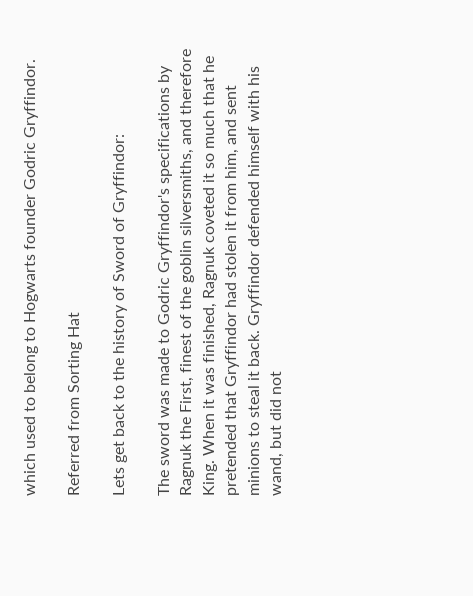which used to belong to Hogwarts founder Godric Gryffindor.

Referred from Sorting Hat

Lets get back to the history of Sword of Gryffindor:

The sword was made to Godric Gryffindor's specifications by Ragnuk the First, finest of the goblin silversmiths, and therefore King. When it was finished, Ragnuk coveted it so much that he pretended that Gryffindor had stolen it from him, and sent minions to steal it back. Gryffindor defended himself with his wand, but did not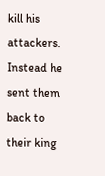kill his attackers. Instead he sent them back to their king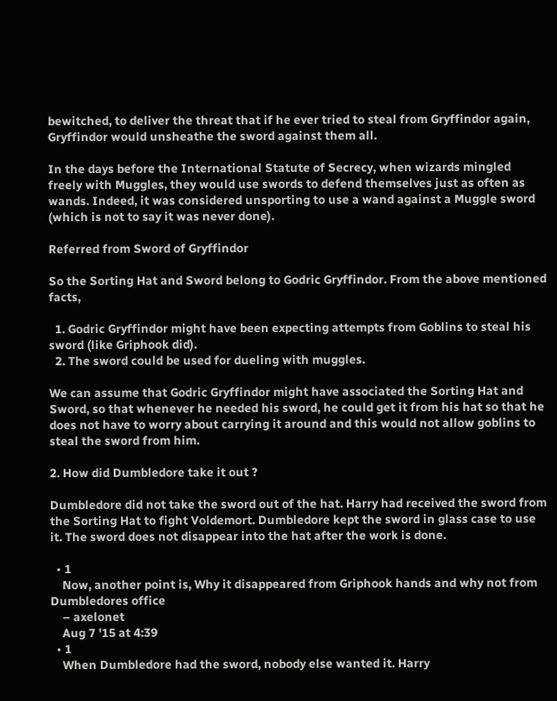bewitched, to deliver the threat that if he ever tried to steal from Gryffindor again, Gryffindor would unsheathe the sword against them all.

In the days before the International Statute of Secrecy, when wizards mingled freely with Muggles, they would use swords to defend themselves just as often as wands. Indeed, it was considered unsporting to use a wand against a Muggle sword (which is not to say it was never done).

Referred from Sword of Gryffindor

So the Sorting Hat and Sword belong to Godric Gryffindor. From the above mentioned facts,

  1. Godric Gryffindor might have been expecting attempts from Goblins to steal his sword (like Griphook did).
  2. The sword could be used for dueling with muggles.

We can assume that Godric Gryffindor might have associated the Sorting Hat and Sword, so that whenever he needed his sword, he could get it from his hat so that he does not have to worry about carrying it around and this would not allow goblins to steal the sword from him.

2. How did Dumbledore take it out ?

Dumbledore did not take the sword out of the hat. Harry had received the sword from the Sorting Hat to fight Voldemort. Dumbledore kept the sword in glass case to use it. The sword does not disappear into the hat after the work is done.

  • 1
    Now, another point is, Why it disappeared from Griphook hands and why not from Dumbledores office
    – axelonet
    Aug 7 '15 at 4:39
  • 1
    When Dumbledore had the sword, nobody else wanted it. Harry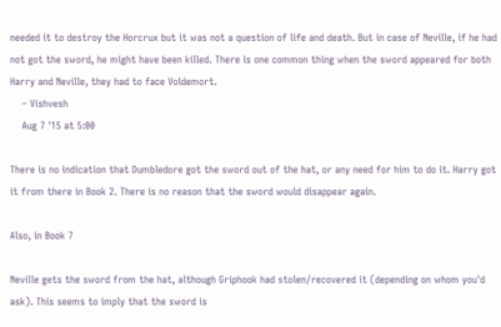needed it to destroy the Horcrux but it was not a question of life and death. But in case of Neville, if he had not got the sword, he might have been killed. There is one common thing when the sword appeared for both Harry and Neville, they had to face Voldemort.
    – Vishvesh
    Aug 7 '15 at 5:00

There is no indication that Dumbledore got the sword out of the hat, or any need for him to do it. Harry got it from there in Book 2. There is no reason that the sword would disappear again.

Also, in Book 7

Neville gets the sword from the hat, although Griphook had stolen/recovered it (depending on whom you'd ask). This seems to imply that the sword is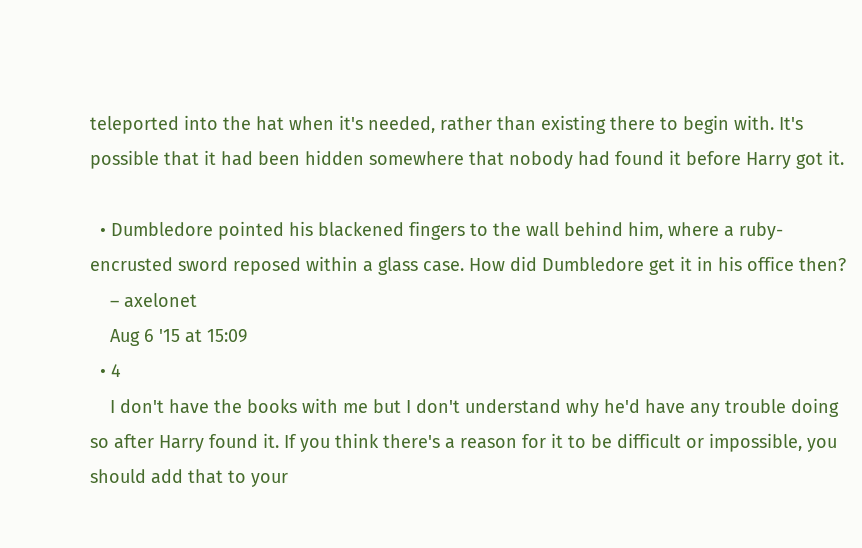teleported into the hat when it's needed, rather than existing there to begin with. It's possible that it had been hidden somewhere that nobody had found it before Harry got it.

  • Dumbledore pointed his blackened fingers to the wall behind him, where a ruby-encrusted sword reposed within a glass case. How did Dumbledore get it in his office then?
    – axelonet
    Aug 6 '15 at 15:09
  • 4
    I don't have the books with me but I don't understand why he'd have any trouble doing so after Harry found it. If you think there's a reason for it to be difficult or impossible, you should add that to your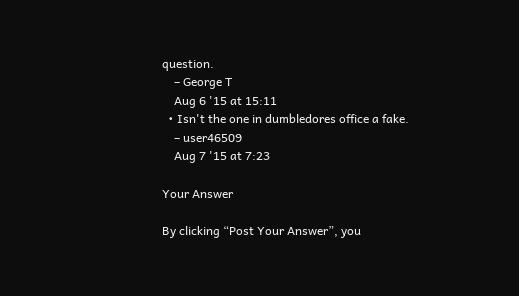question.
    – George T
    Aug 6 '15 at 15:11
  • Isn't the one in dumbledores office a fake.
    – user46509
    Aug 7 '15 at 7:23

Your Answer

By clicking “Post Your Answer”, you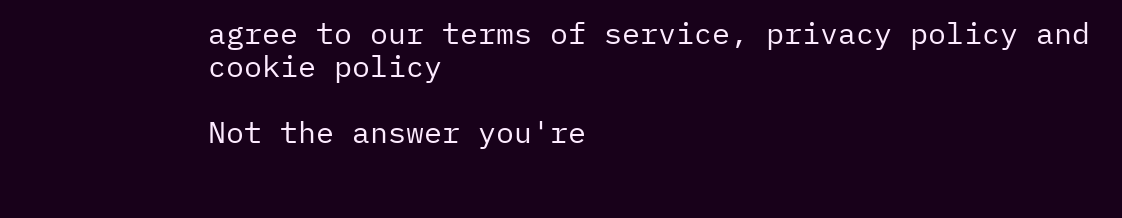agree to our terms of service, privacy policy and cookie policy

Not the answer you're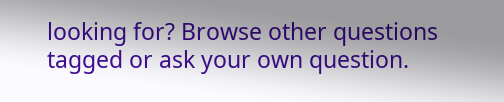looking for? Browse other questions tagged or ask your own question.